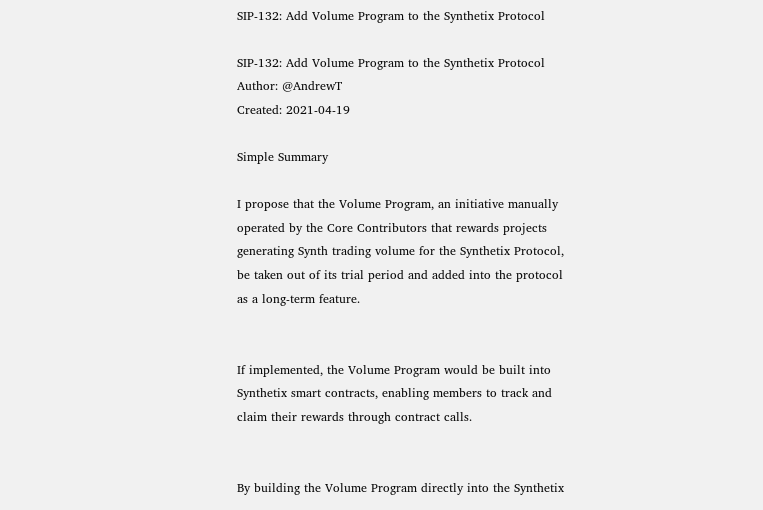SIP-132: Add Volume Program to the Synthetix Protocol

SIP-132: Add Volume Program to the Synthetix Protocol
Author: @AndrewT
Created: 2021-04-19

Simple Summary

I propose that the Volume Program, an initiative manually operated by the Core Contributors that rewards projects generating Synth trading volume for the Synthetix Protocol, be taken out of its trial period and added into the protocol as a long-term feature.


If implemented, the Volume Program would be built into Synthetix smart contracts, enabling members to track and claim their rewards through contract calls.


By building the Volume Program directly into the Synthetix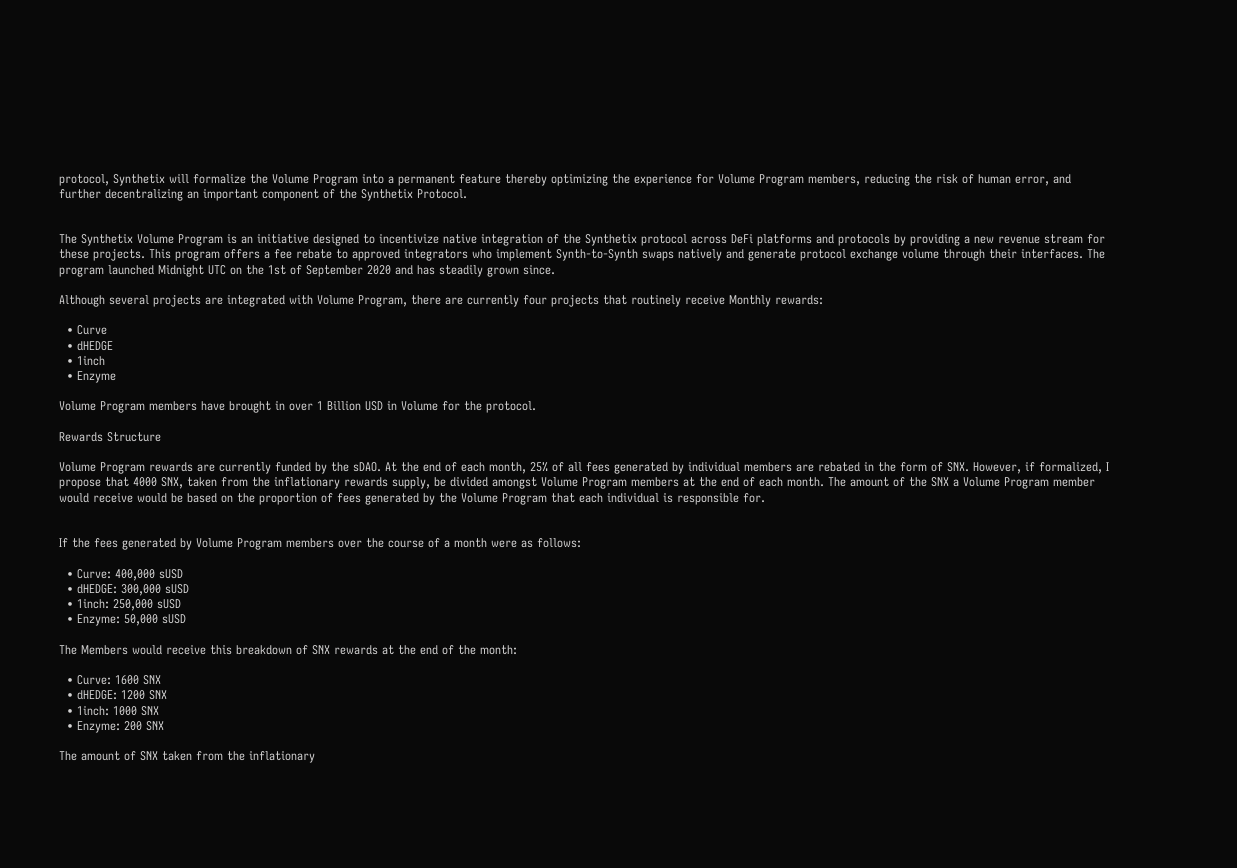protocol, Synthetix will formalize the Volume Program into a permanent feature thereby optimizing the experience for Volume Program members, reducing the risk of human error, and further decentralizing an important component of the Synthetix Protocol.


The Synthetix Volume Program is an initiative designed to incentivize native integration of the Synthetix protocol across DeFi platforms and protocols by providing a new revenue stream for these projects. This program offers a fee rebate to approved integrators who implement Synth-to-Synth swaps natively and generate protocol exchange volume through their interfaces. The program launched Midnight UTC on the 1st of September 2020 and has steadily grown since.

Although several projects are integrated with Volume Program, there are currently four projects that routinely receive Monthly rewards:

  • Curve
  • dHEDGE
  • 1inch
  • Enzyme

Volume Program members have brought in over 1 Billion USD in Volume for the protocol.

Rewards Structure

Volume Program rewards are currently funded by the sDAO. At the end of each month, 25% of all fees generated by individual members are rebated in the form of SNX. However, if formalized, I propose that 4000 SNX, taken from the inflationary rewards supply, be divided amongst Volume Program members at the end of each month. The amount of the SNX a Volume Program member would receive would be based on the proportion of fees generated by the Volume Program that each individual is responsible for.


If the fees generated by Volume Program members over the course of a month were as follows:

  • Curve: 400,000 sUSD
  • dHEDGE: 300,000 sUSD
  • 1inch: 250,000 sUSD
  • Enzyme: 50,000 sUSD

The Members would receive this breakdown of SNX rewards at the end of the month:

  • Curve: 1600 SNX
  • dHEDGE: 1200 SNX
  • 1inch: 1000 SNX
  • Enzyme: 200 SNX

The amount of SNX taken from the inflationary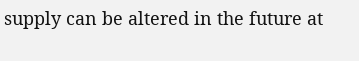supply can be altered in the future at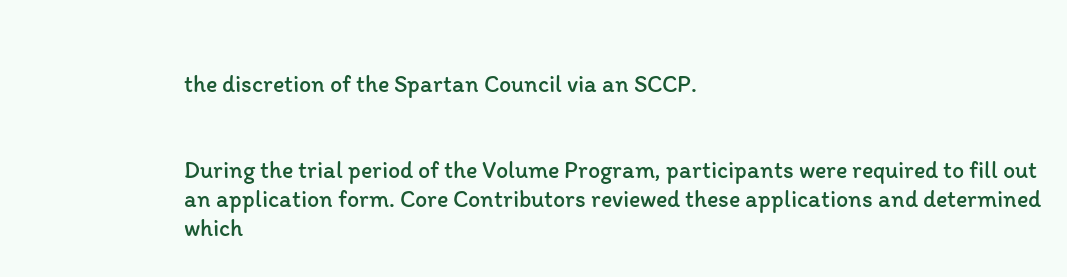the discretion of the Spartan Council via an SCCP.


During the trial period of the Volume Program, participants were required to fill out an application form. Core Contributors reviewed these applications and determined which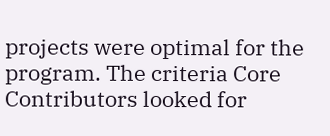projects were optimal for the program. The criteria Core Contributors looked for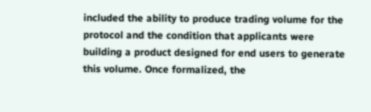included the ability to produce trading volume for the protocol and the condition that applicants were building a product designed for end users to generate this volume. Once formalized, the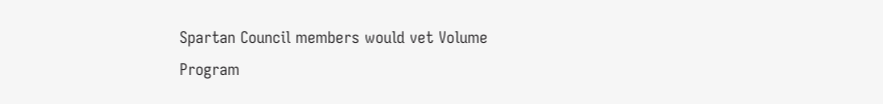Spartan Council members would vet Volume Program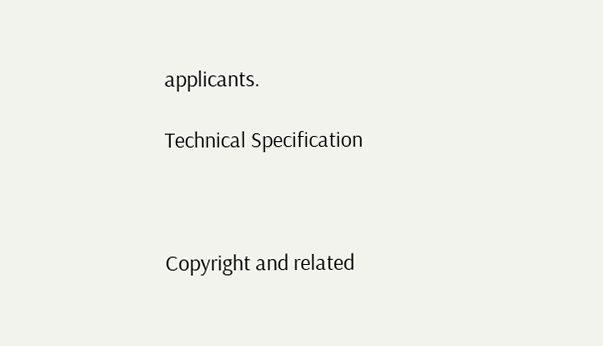applicants.

Technical Specification



Copyright and related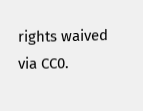rights waived via CC0.